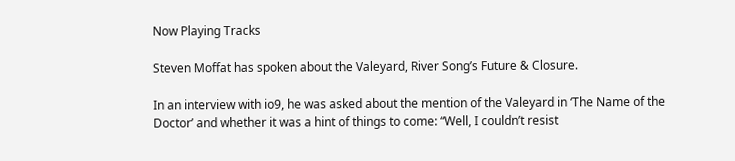Now Playing Tracks

Steven Moffat has spoken about the Valeyard, River Song’s Future & Closure.

In an interview with io9, he was asked about the mention of the Valeyard in ‘The Name of the Doctor’ and whether it was a hint of things to come: “Well, I couldn’t resist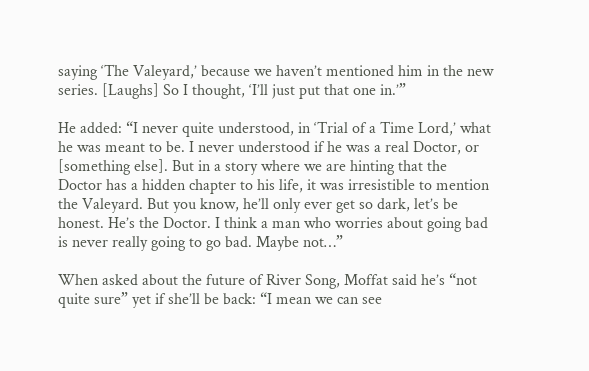saying ‘The Valeyard,’ because we haven’t mentioned him in the new series. [Laughs] So I thought, ‘I’ll just put that one in.’”

He added: “I never quite understood, in ‘Trial of a Time Lord,’ what he was meant to be. I never understood if he was a real Doctor, or [something else]. But in a story where we are hinting that the Doctor has a hidden chapter to his life, it was irresistible to mention the Valeyard. But you know, he’ll only ever get so dark, let’s be honest. He’s the Doctor. I think a man who worries about going bad is never really going to go bad. Maybe not…”

When asked about the future of River Song, Moffat said he’s “not quite sure” yet if she’ll be back: “I mean we can see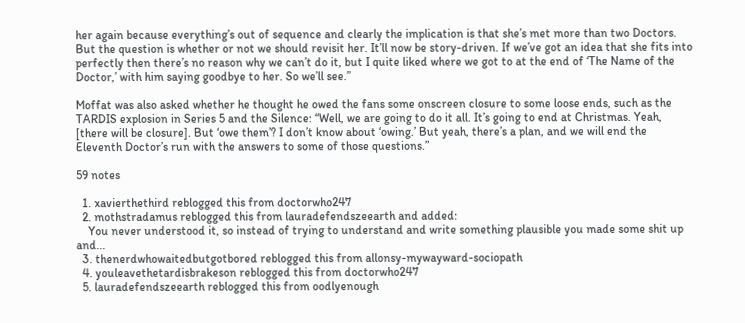her again because everything’s out of sequence and clearly the implication is that she’s met more than two Doctors. But the question is whether or not we should revisit her. It’ll now be story-driven. If we’ve got an idea that she fits into perfectly then there’s no reason why we can’t do it, but I quite liked where we got to at the end of ‘The Name of the Doctor,’ with him saying goodbye to her. So we’ll see.”

Moffat was also asked whether he thought he owed the fans some onscreen closure to some loose ends, such as the TARDIS explosion in Series 5 and the Silence: “Well, we are going to do it all. It’s going to end at Christmas. Yeah, [there will be closure]. But ‘owe them’? I don’t know about ‘owing.’ But yeah, there’s a plan, and we will end the Eleventh Doctor’s run with the answers to some of those questions.”

59 notes

  1. xavierthethird reblogged this from doctorwho247
  2. mothstradamus reblogged this from lauradefendszeearth and added:
    You never understood it, so instead of trying to understand and write something plausible you made some shit up and...
  3. thenerdwhowaitedbutgotbored reblogged this from allonsy-mywayward-sociopath
  4. youleavethetardisbrakeson reblogged this from doctorwho247
  5. lauradefendszeearth reblogged this from oodlyenough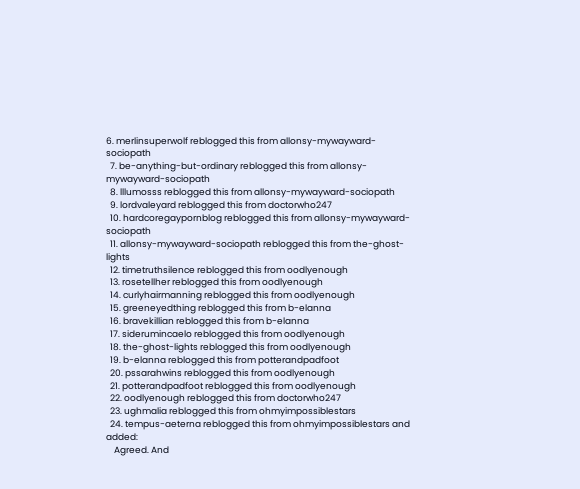6. merlinsuperwolf reblogged this from allonsy-mywayward-sociopath
  7. be-anything-but-ordinary reblogged this from allonsy-mywayward-sociopath
  8. lllumosss reblogged this from allonsy-mywayward-sociopath
  9. lordvaleyard reblogged this from doctorwho247
  10. hardcoregaypornblog reblogged this from allonsy-mywayward-sociopath
  11. allonsy-mywayward-sociopath reblogged this from the-ghost-lights
  12. timetruthsilence reblogged this from oodlyenough
  13. rosetellher reblogged this from oodlyenough
  14. curlyhairmanning reblogged this from oodlyenough
  15. greeneyedthing reblogged this from b-elanna
  16. bravekillian reblogged this from b-elanna
  17. siderumincaelo reblogged this from oodlyenough
  18. the-ghost-lights reblogged this from oodlyenough
  19. b-elanna reblogged this from potterandpadfoot
  20. pssarahwins reblogged this from oodlyenough
  21. potterandpadfoot reblogged this from oodlyenough
  22. oodlyenough reblogged this from doctorwho247
  23. ughmalia reblogged this from ohmyimpossiblestars
  24. tempus-aeterna reblogged this from ohmyimpossiblestars and added:
    Agreed. And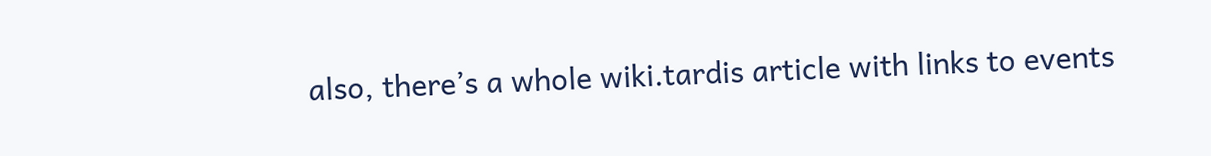also, there’s a whole wiki.tardis article with links to events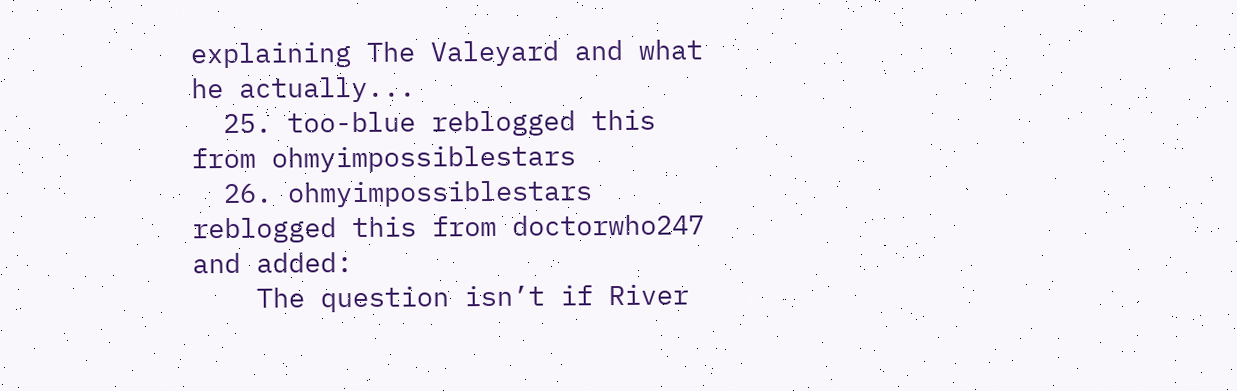explaining The Valeyard and what he actually...
  25. too-blue reblogged this from ohmyimpossiblestars
  26. ohmyimpossiblestars reblogged this from doctorwho247 and added:
    The question isn’t if River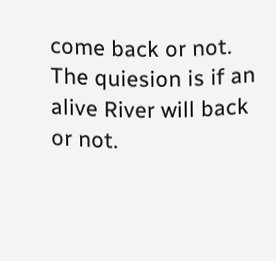come back or not. The quiesion is if an alive River will back or not.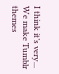I think it’s very...
We make Tumblr themes